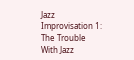Jazz Improvisation 1: The Trouble With Jazz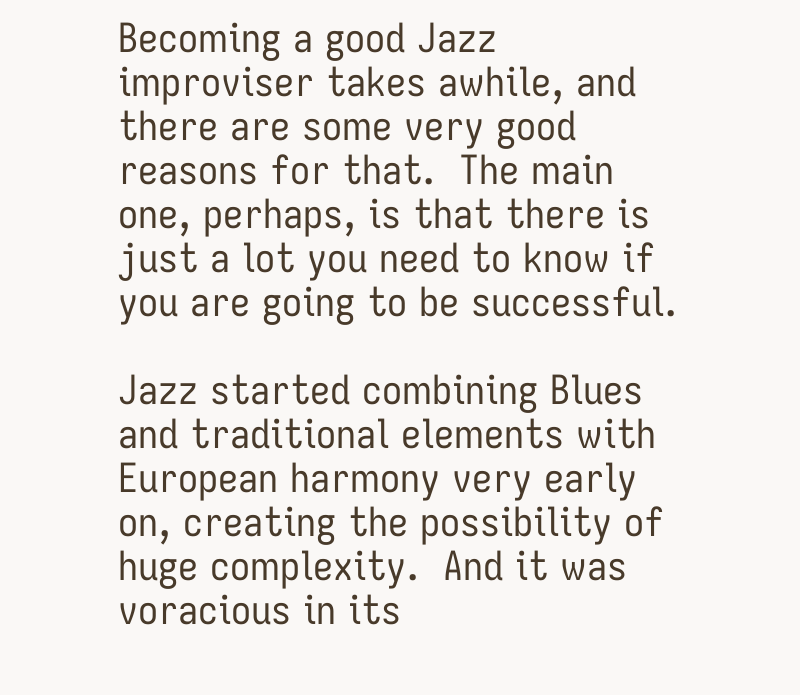Becoming a good Jazz improviser takes awhile, and there are some very good reasons for that.  The main one, perhaps, is that there is just a lot you need to know if you are going to be successful.

Jazz started combining Blues and traditional elements with European harmony very early on, creating the possibility of huge complexity.  And it was voracious in its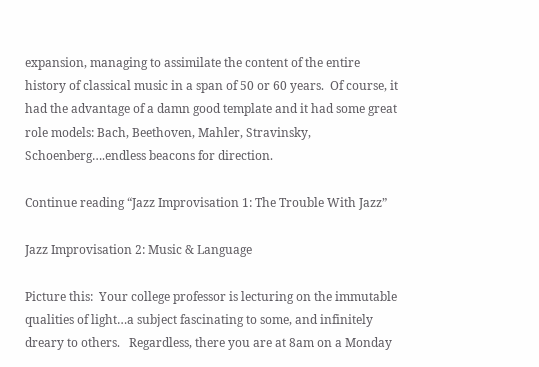expansion, managing to assimilate the content of the entire history of classical music in a span of 50 or 60 years.  Of course, it had the advantage of a damn good template and it had some great role models: Bach, Beethoven, Mahler, Stravinsky, Schoenberg….endless beacons for direction.

Continue reading “Jazz Improvisation 1: The Trouble With Jazz”

Jazz Improvisation 2: Music & Language

Picture this:  Your college professor is lecturing on the immutable qualities of light…a subject fascinating to some, and infinitely dreary to others.   Regardless, there you are at 8am on a Monday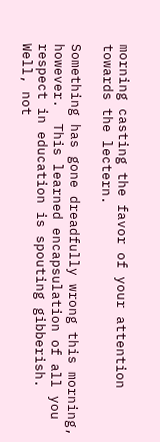morning casting the favor of your attention towards the lectern.

Something has gone dreadfully wrong this morning, however.  This learned encapsulation of all you respect in education is spouting gibberish.  Well, not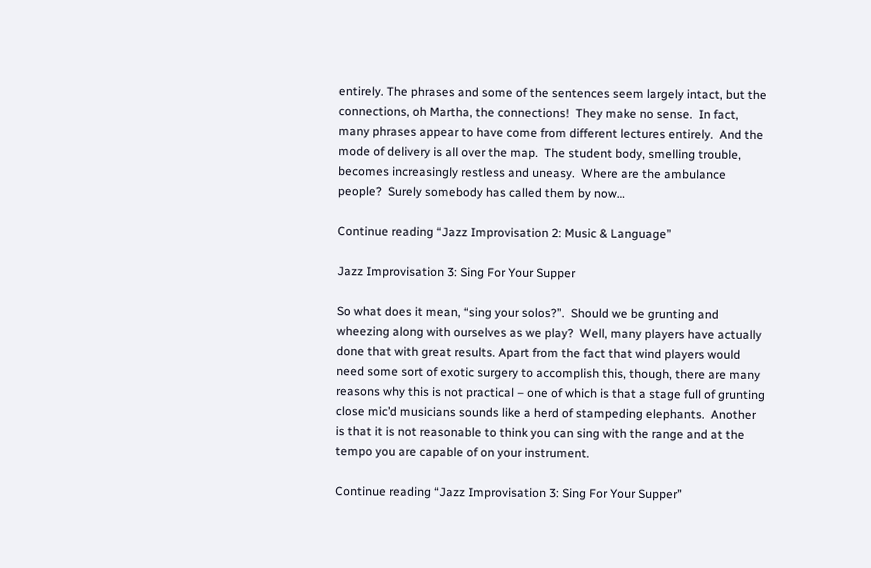entirely. The phrases and some of the sentences seem largely intact, but the connections, oh Martha, the connections!  They make no sense.  In fact, many phrases appear to have come from different lectures entirely.  And the mode of delivery is all over the map.  The student body, smelling trouble, becomes increasingly restless and uneasy.  Where are the ambulance people?  Surely somebody has called them by now…

Continue reading “Jazz Improvisation 2: Music & Language”

Jazz Improvisation 3: Sing For Your Supper

So what does it mean, “sing your solos?”.  Should we be grunting and wheezing along with ourselves as we play?  Well, many players have actually done that with great results. Apart from the fact that wind players would need some sort of exotic surgery to accomplish this, though, there are many reasons why this is not practical – one of which is that a stage full of grunting close mic’d musicians sounds like a herd of stampeding elephants.  Another is that it is not reasonable to think you can sing with the range and at the tempo you are capable of on your instrument.

Continue reading “Jazz Improvisation 3: Sing For Your Supper”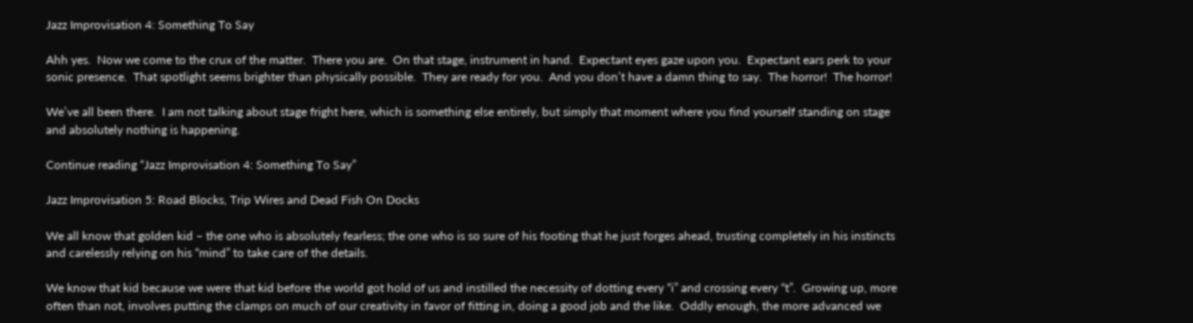Jazz Improvisation 4: Something To Say

Ahh yes.  Now we come to the crux of the matter.  There you are.  On that stage, instrument in hand.  Expectant eyes gaze upon you.  Expectant ears perk to your sonic presence.  That spotlight seems brighter than physically possible.  They are ready for you.  And you don’t have a damn thing to say.  The horror!  The horror!

We’ve all been there.  I am not talking about stage fright here, which is something else entirely, but simply that moment where you find yourself standing on stage and absolutely nothing is happening.

Continue reading “Jazz Improvisation 4: Something To Say”

Jazz Improvisation 5: Road Blocks, Trip Wires and Dead Fish On Docks

We all know that golden kid – the one who is absolutely fearless; the one who is so sure of his footing that he just forges ahead, trusting completely in his instincts and carelessly relying on his “mind” to take care of the details.

We know that kid because we were that kid before the world got hold of us and instilled the necessity of dotting every “i” and crossing every “t”.  Growing up, more often than not, involves putting the clamps on much of our creativity in favor of fitting in, doing a good job and the like.  Oddly enough, the more advanced we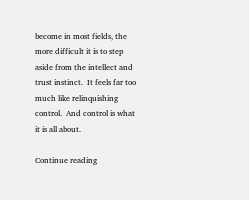become in most fields, the more difficult it is to step aside from the intellect and trust instinct.  It feels far too much like relinquishing control.  And control is what it is all about.

Continue reading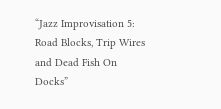“Jazz Improvisation 5: Road Blocks, Trip Wires and Dead Fish On Docks”